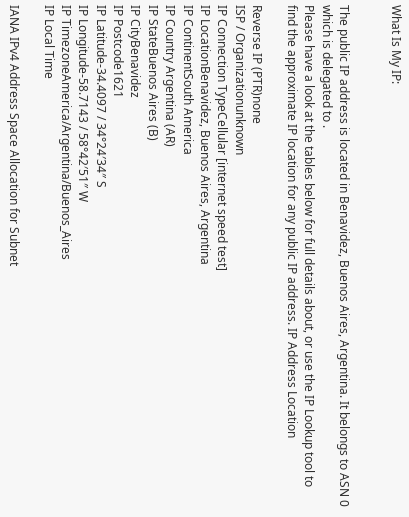What Is My IP:


The public IP address is located in Benavidez, Buenos Aires, Argentina. It belongs to ASN 0 which is delegated to .
Please have a look at the tables below for full details about, or use the IP Lookup tool to find the approximate IP location for any public IP address. IP Address Location

Reverse IP (PTR)none
ISP / Organizationunknown
IP Connection TypeCellular [internet speed test]
IP LocationBenavidez, Buenos Aires, Argentina
IP ContinentSouth America
IP Country Argentina (AR)
IP StateBuenos Aires (B)
IP CityBenavidez
IP Postcode1621
IP Latitude-34.4097 / 34°24′34″ S
IP Longitude-58.7143 / 58°42′51″ W
IP TimezoneAmerica/Argentina/Buenos_Aires
IP Local Time

IANA IPv4 Address Space Allocation for Subnet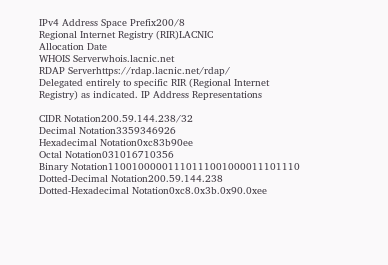IPv4 Address Space Prefix200/8
Regional Internet Registry (RIR)LACNIC
Allocation Date
WHOIS Serverwhois.lacnic.net
RDAP Serverhttps://rdap.lacnic.net/rdap/
Delegated entirely to specific RIR (Regional Internet Registry) as indicated. IP Address Representations

CIDR Notation200.59.144.238/32
Decimal Notation3359346926
Hexadecimal Notation0xc83b90ee
Octal Notation031016710356
Binary Notation11001000001110111001000011101110
Dotted-Decimal Notation200.59.144.238
Dotted-Hexadecimal Notation0xc8.0x3b.0x90.0xee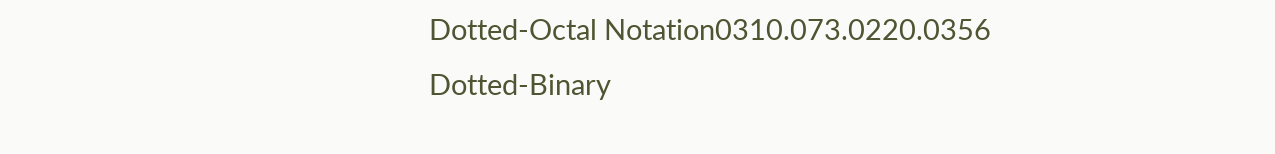Dotted-Octal Notation0310.073.0220.0356
Dotted-Binary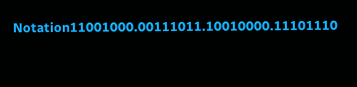Notation11001000.00111011.10010000.11101110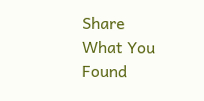Share What You Found